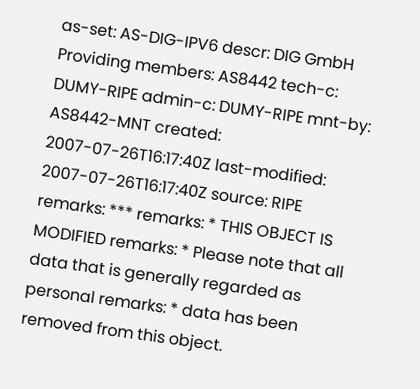as-set: AS-DIG-IPV6 descr: DIG GmbH Providing members: AS8442 tech-c: DUMY-RIPE admin-c: DUMY-RIPE mnt-by: AS8442-MNT created: 2007-07-26T16:17:40Z last-modified: 2007-07-26T16:17:40Z source: RIPE remarks: *** remarks: * THIS OBJECT IS MODIFIED remarks: * Please note that all data that is generally regarded as personal remarks: * data has been removed from this object.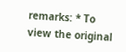remarks: * To view the original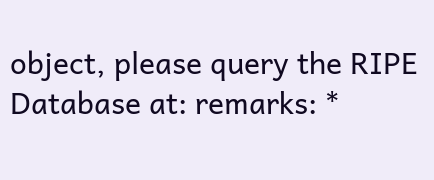object, please query the RIPE Database at: remarks: *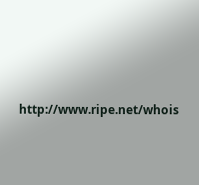http://www.ripe.net/whois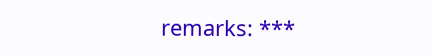remarks: ***